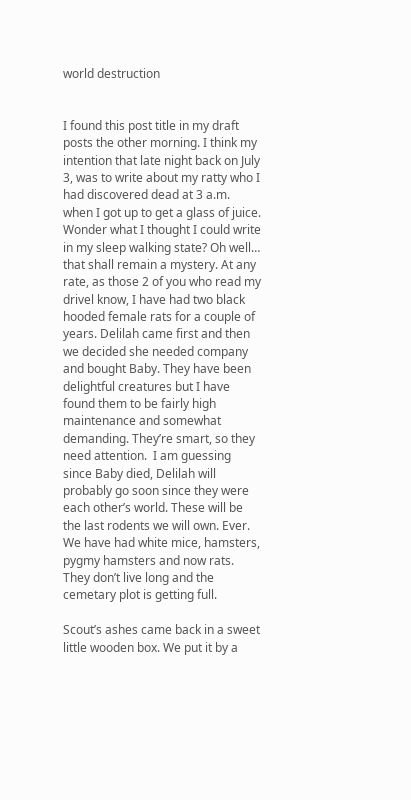world destruction


I found this post title in my draft posts the other morning. I think my intention that late night back on July 3, was to write about my ratty who I had discovered dead at 3 a.m. when I got up to get a glass of juice.  Wonder what I thought I could write in my sleep walking state? Oh well… that shall remain a mystery. At any rate, as those 2 of you who read my drivel know, I have had two black hooded female rats for a couple of years. Delilah came first and then we decided she needed company and bought Baby. They have been delightful creatures but I have found them to be fairly high maintenance and somewhat demanding. They’re smart, so they need attention.  I am guessing since Baby died, Delilah will probably go soon since they were each other’s world. These will be the last rodents we will own. Ever. We have had white mice, hamsters, pygmy hamsters and now rats. They don’t live long and the cemetary plot is getting full.

Scout’s ashes came back in a sweet little wooden box. We put it by a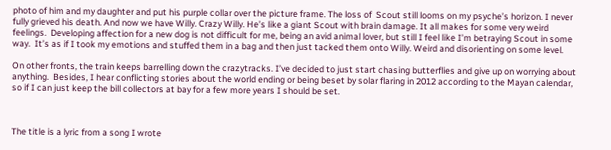photo of him and my daughter and put his purple collar over the picture frame. The loss of  Scout still looms on my psyche’s horizon. I never fully grieved his death. And now we have Willy. Crazy Willy. He’s like a giant Scout with brain damage. It all makes for some very weird feelings.  Developing affection for a new dog is not difficult for me, being an avid animal lover, but still I feel like I’m betraying Scout in some way.  It’s as if I took my emotions and stuffed them in a bag and then just tacked them onto Willy. Weird and disorienting on some level.

On other fronts, the train keeps barrelling down the crazytracks. I’ve decided to just start chasing butterflies and give up on worrying about anything.  Besides, I hear conflicting stories about the world ending or being beset by solar flaring in 2012 according to the Mayan calendar, so if I can just keep the bill collectors at bay for a few more years I should be set.



The title is a lyric from a song I wrote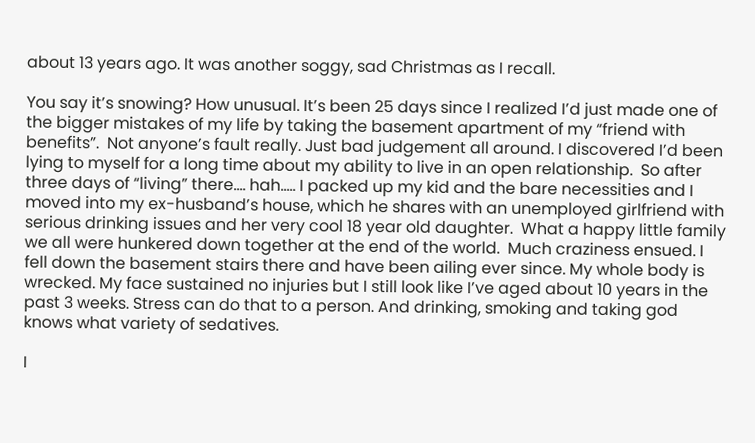about 13 years ago. It was another soggy, sad Christmas as I recall.

You say it’s snowing? How unusual. It’s been 25 days since I realized I’d just made one of the bigger mistakes of my life by taking the basement apartment of my “friend with benefits”.  Not anyone’s fault really. Just bad judgement all around. I discovered I’d been lying to myself for a long time about my ability to live in an open relationship.  So after three days of “living” there…. hah….. I packed up my kid and the bare necessities and I moved into my ex-husband’s house, which he shares with an unemployed girlfriend with serious drinking issues and her very cool 18 year old daughter.  What a happy little family we all were hunkered down together at the end of the world.  Much craziness ensued. I fell down the basement stairs there and have been ailing ever since. My whole body is wrecked. My face sustained no injuries but I still look like I’ve aged about 10 years in the past 3 weeks. Stress can do that to a person. And drinking, smoking and taking god knows what variety of sedatives.

I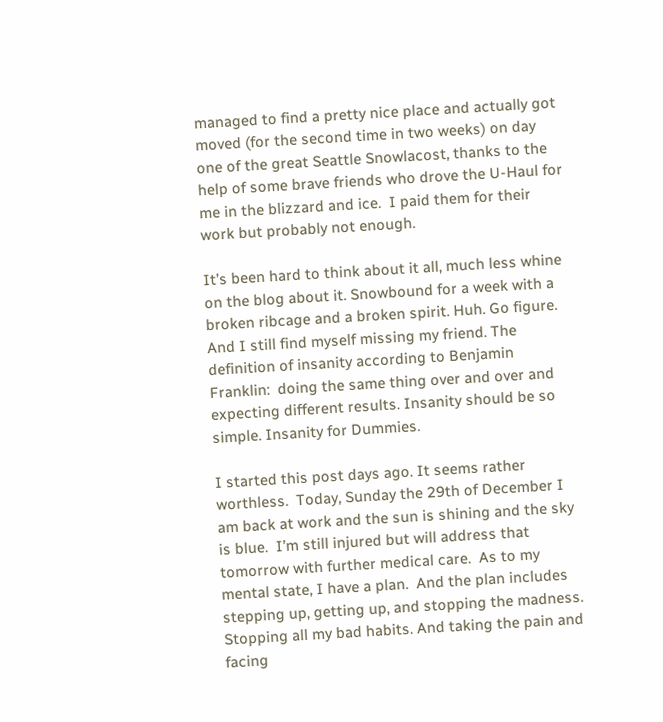managed to find a pretty nice place and actually got moved (for the second time in two weeks) on day one of the great Seattle Snowlacost, thanks to the help of some brave friends who drove the U-Haul for me in the blizzard and ice.  I paid them for their work but probably not enough.

It’s been hard to think about it all, much less whine on the blog about it. Snowbound for a week with a broken ribcage and a broken spirit. Huh. Go figure. And I still find myself missing my friend. The definition of insanity according to Benjamin Franklin:  doing the same thing over and over and expecting different results. Insanity should be so simple. Insanity for Dummies.

I started this post days ago. It seems rather worthless.  Today, Sunday the 29th of December I am back at work and the sun is shining and the sky is blue.  I’m still injured but will address that tomorrow with further medical care.  As to my mental state, I have a plan.  And the plan includes stepping up, getting up, and stopping the madness.  Stopping all my bad habits. And taking the pain and facing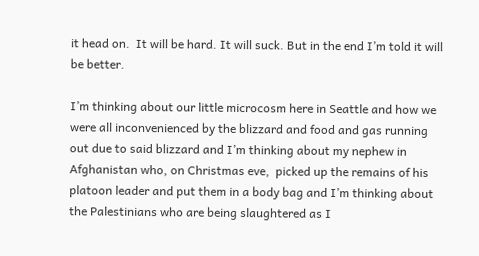it head on.  It will be hard. It will suck. But in the end I’m told it will be better.

I’m thinking about our little microcosm here in Seattle and how we were all inconvenienced by the blizzard and food and gas running out due to said blizzard and I’m thinking about my nephew in Afghanistan who, on Christmas eve,  picked up the remains of his platoon leader and put them in a body bag and I’m thinking about the Palestinians who are being slaughtered as I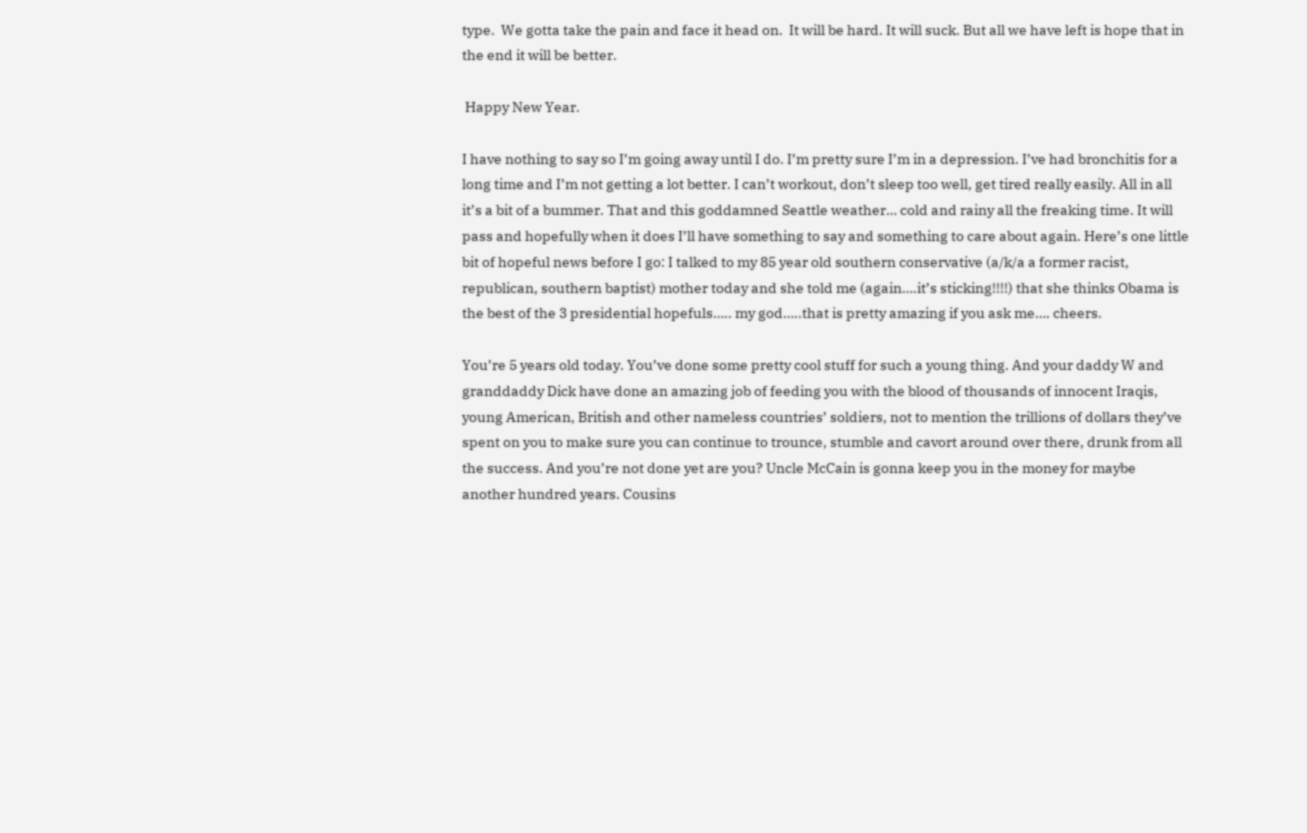type.  We gotta take the pain and face it head on.  It will be hard. It will suck. But all we have left is hope that in the end it will be better.

 Happy New Year.

I have nothing to say so I’m going away until I do. I’m pretty sure I’m in a depression. I’ve had bronchitis for a long time and I’m not getting a lot better. I can’t workout, don’t sleep too well, get tired really easily. All in all it’s a bit of a bummer. That and this goddamned Seattle weather… cold and rainy all the freaking time. It will pass and hopefully when it does I’ll have something to say and something to care about again. Here’s one little bit of hopeful news before I go: I talked to my 85 year old southern conservative (a/k/a a former racist, republican, southern baptist) mother today and she told me (again….it’s sticking!!!!) that she thinks Obama is the best of the 3 presidential hopefuls….. my god…..that is pretty amazing if you ask me…. cheers.

You’re 5 years old today. You’ve done some pretty cool stuff for such a young thing. And your daddy W and granddaddy Dick have done an amazing job of feeding you with the blood of thousands of innocent Iraqis, young American, British and other nameless countries’ soldiers, not to mention the trillions of dollars they’ve spent on you to make sure you can continue to trounce, stumble and cavort around over there, drunk from all the success. And you’re not done yet are you? Uncle McCain is gonna keep you in the money for maybe another hundred years. Cousins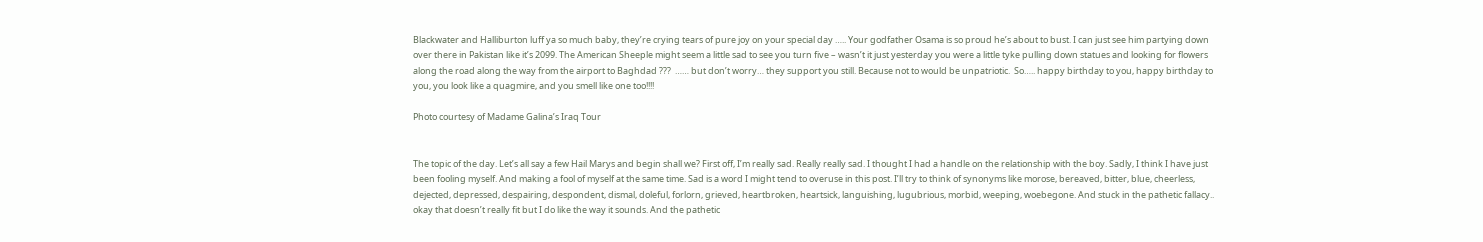Blackwater and Halliburton luff ya so much baby, they’re crying tears of pure joy on your special day ….. Your godfather Osama is so proud he’s about to bust. I can just see him partying down over there in Pakistan like it’s 2099. The American Sheeple might seem a little sad to see you turn five – wasn’t it just yesterday you were a little tyke pulling down statues and looking for flowers along the road along the way from the airport to Baghdad ???  …… but don’t worry… they support you still. Because not to would be unpatriotic.  So….. happy birthday to you, happy birthday to you, you look like a quagmire, and you smell like one too!!!!

Photo courtesy of Madame Galina’s Iraq Tour


The topic of the day. Let’s all say a few Hail Marys and begin shall we? First off, I’m really sad. Really really sad. I thought I had a handle on the relationship with the boy. Sadly, I think I have just been fooling myself. And making a fool of myself at the same time. Sad is a word I might tend to overuse in this post. I’ll try to think of synonyms like morose, bereaved, bitter, blue, cheerless, dejected, depressed, despairing, despondent, dismal, doleful, forlorn, grieved, heartbroken, heartsick, languishing, lugubrious, morbid, weeping, woebegone. And stuck in the pathetic fallacy.. okay that doesn’t really fit but I do like the way it sounds. And the pathetic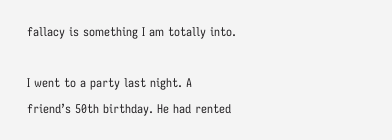fallacy is something I am totally into.

I went to a party last night. A friend’s 50th birthday. He had rented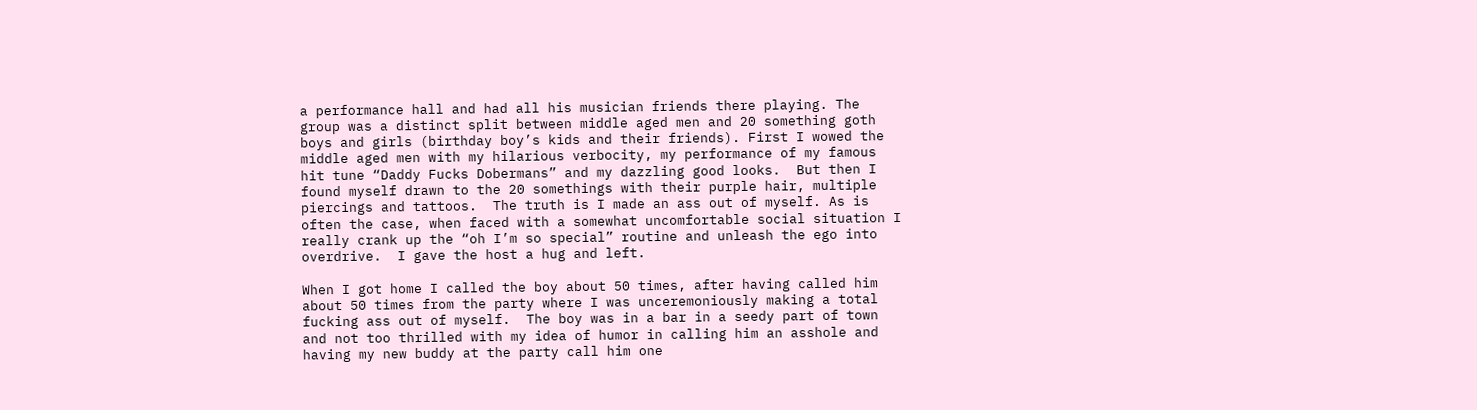a performance hall and had all his musician friends there playing. The group was a distinct split between middle aged men and 20 something goth boys and girls (birthday boy’s kids and their friends). First I wowed the middle aged men with my hilarious verbocity, my performance of my famous hit tune “Daddy Fucks Dobermans” and my dazzling good looks.  But then I found myself drawn to the 20 somethings with their purple hair, multiple piercings and tattoos.  The truth is I made an ass out of myself. As is often the case, when faced with a somewhat uncomfortable social situation I really crank up the “oh I’m so special” routine and unleash the ego into overdrive.  I gave the host a hug and left.

When I got home I called the boy about 50 times, after having called him about 50 times from the party where I was unceremoniously making a total fucking ass out of myself.  The boy was in a bar in a seedy part of town and not too thrilled with my idea of humor in calling him an asshole and having my new buddy at the party call him one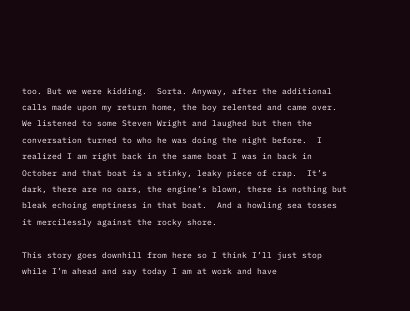too. But we were kidding.  Sorta. Anyway, after the additional calls made upon my return home, the boy relented and came over.  We listened to some Steven Wright and laughed but then the conversation turned to who he was doing the night before.  I realized I am right back in the same boat I was in back in October and that boat is a stinky, leaky piece of crap.  It’s dark, there are no oars, the engine’s blown, there is nothing but bleak echoing emptiness in that boat.  And a howling sea tosses it mercilessly against the rocky shore.

This story goes downhill from here so I think I’ll just stop while I’m ahead and say today I am at work and have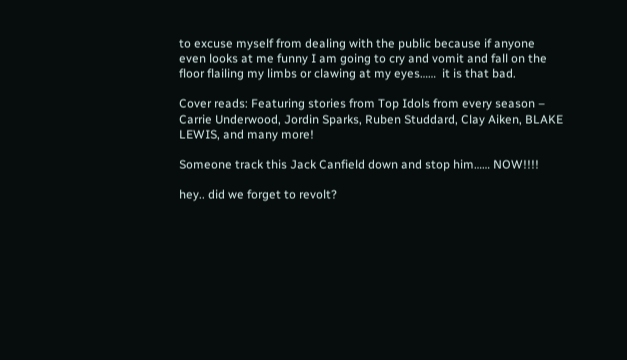to excuse myself from dealing with the public because if anyone even looks at me funny I am going to cry and vomit and fall on the floor flailing my limbs or clawing at my eyes……  it is that bad.

Cover reads: Featuring stories from Top Idols from every season – Carrie Underwood, Jordin Sparks, Ruben Studdard, Clay Aiken, BLAKE LEWIS, and many more!

Someone track this Jack Canfield down and stop him…… NOW!!!!

hey.. did we forget to revolt?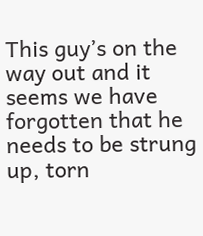This guy’s on the way out and it seems we have forgotten that he needs to be strung up, torn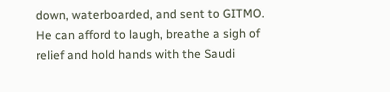down, waterboarded, and sent to GITMO. He can afford to laugh, breathe a sigh of relief and hold hands with the Saudi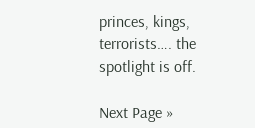princes, kings, terrorists…. the spotlight is off.

Next Page »